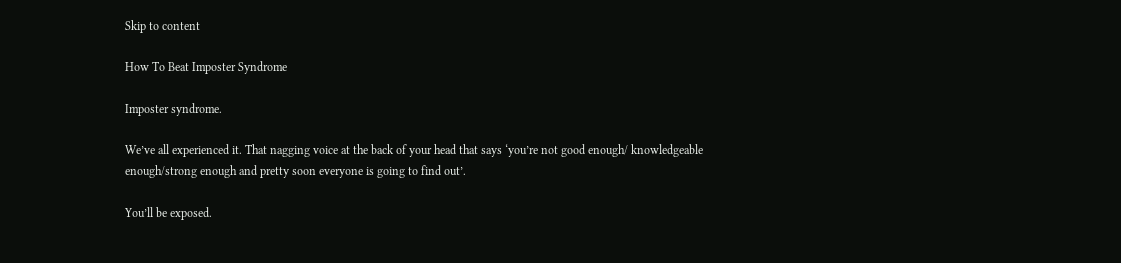Skip to content

How To Beat Imposter Syndrome

Imposter syndrome.

We’ve all experienced it. That nagging voice at the back of your head that says ‘you’re not good enough/ knowledgeable enough/strong enough and pretty soon everyone is going to find out’.

You’ll be exposed.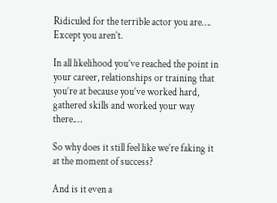Ridiculed for the terrible actor you are…. Except you aren’t.

In all likelihood you’ve reached the point in your career, relationships or training that you’re at because you’ve worked hard, gathered skills and worked your way there.…

So why does it still feel like we’re faking it at the moment of success?

And is it even a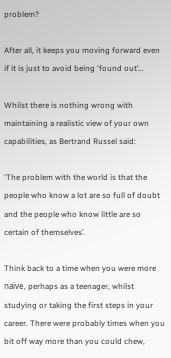problem?

After all, it keeps you moving forward even if it is just to avoid being ‘found out’…

Whilst there is nothing wrong with maintaining a realistic view of your own capabilities, as Bertrand Russel said:

‘The problem with the world is that the people who know a lot are so full of doubt and the people who know little are so certain of themselves’.

Think back to a time when you were more naïve, perhaps as a teenager, whilst studying or taking the first steps in your career. There were probably times when you bit off way more than you could chew,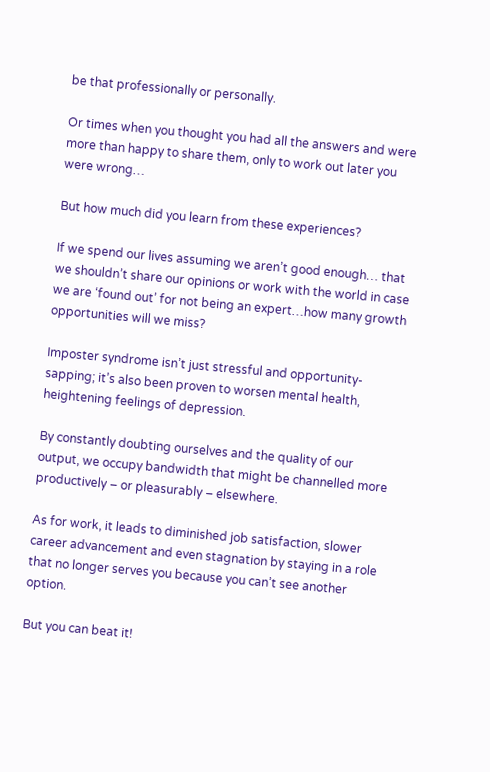be that professionally or personally.

Or times when you thought you had all the answers and were more than happy to share them, only to work out later you were wrong…

But how much did you learn from these experiences?

If we spend our lives assuming we aren’t good enough… that we shouldn’t share our opinions or work with the world in case we are ‘found out’ for not being an expert…how many growth opportunities will we miss?

Imposter syndrome isn’t just stressful and opportunity-sapping; it’s also been proven to worsen mental health, heightening feelings of depression.

By constantly doubting ourselves and the quality of our output, we occupy bandwidth that might be channelled more productively – or pleasurably – elsewhere.

As for work, it leads to diminished job satisfaction, slower career advancement and even stagnation by staying in a role that no longer serves you because you can’t see another option.

But you can beat it!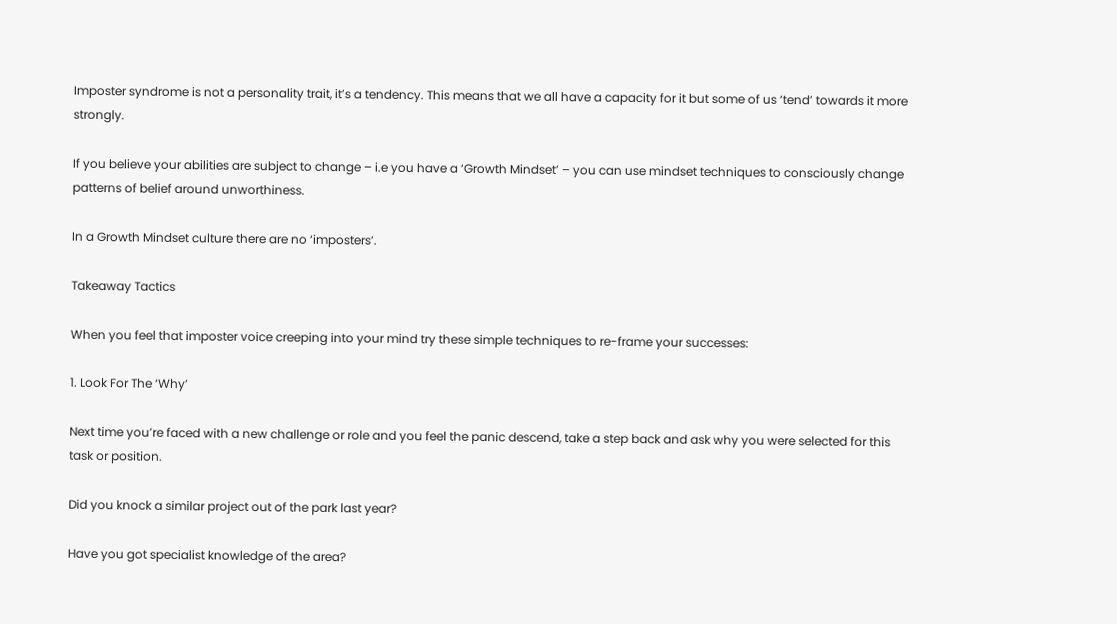Imposter syndrome is not a personality trait, it’s a tendency. This means that we all have a capacity for it but some of us ‘tend’ towards it more strongly.

If you believe your abilities are subject to change – i.e you have a ‘Growth Mindset’ – you can use mindset techniques to consciously change patterns of belief around unworthiness.

In a Growth Mindset culture there are no ‘imposters’.

Takeaway Tactics

When you feel that imposter voice creeping into your mind try these simple techniques to re-frame your successes:

1. Look For The ‘Why’

Next time you’re faced with a new challenge or role and you feel the panic descend, take a step back and ask why you were selected for this task or position.

Did you knock a similar project out of the park last year?

Have you got specialist knowledge of the area?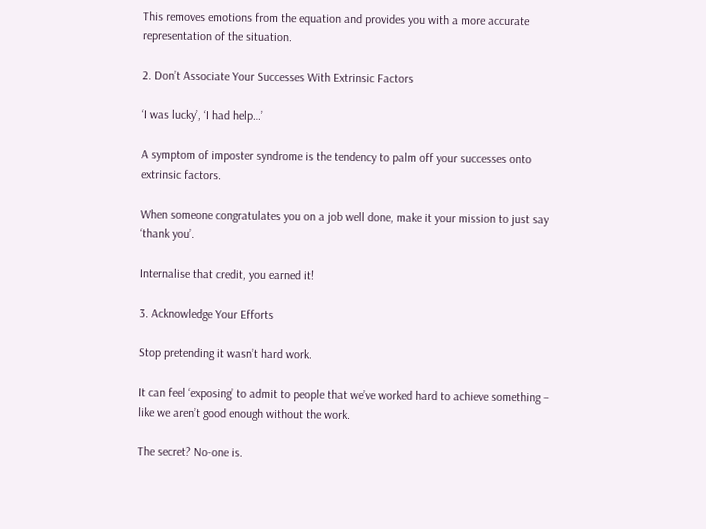This removes emotions from the equation and provides you with a more accurate representation of the situation.

2. Don’t Associate Your Successes With Extrinsic Factors

‘I was lucky’, ‘I had help…’

A symptom of imposter syndrome is the tendency to palm off your successes onto extrinsic factors.

When someone congratulates you on a job well done, make it your mission to just say ‘thank you’.

Internalise that credit, you earned it!

3. Acknowledge Your Efforts

Stop pretending it wasn’t hard work.

It can feel ‘exposing’ to admit to people that we’ve worked hard to achieve something – like we aren’t good enough without the work.

The secret? No-one is.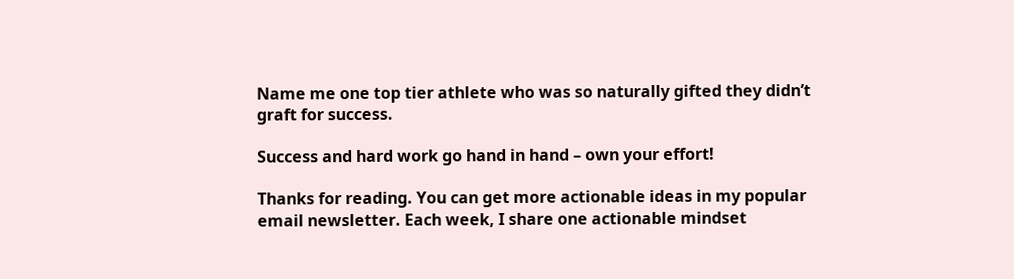Name me one top tier athlete who was so naturally gifted they didn’t graft for success.

Success and hard work go hand in hand – own your effort!

Thanks for reading. You can get more actionable ideas in my popular email newsletter. Each week, I share one actionable mindset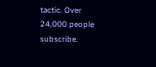tactic. Over 24,000 people subscribe.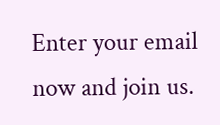Enter your email now and join us.